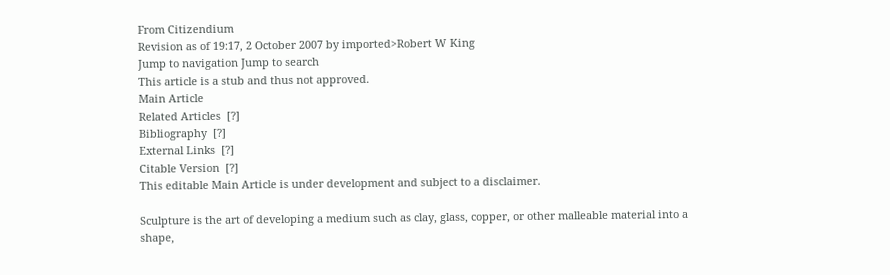From Citizendium
Revision as of 19:17, 2 October 2007 by imported>Robert W King
Jump to navigation Jump to search
This article is a stub and thus not approved.
Main Article
Related Articles  [?]
Bibliography  [?]
External Links  [?]
Citable Version  [?]
This editable Main Article is under development and subject to a disclaimer.

Sculpture is the art of developing a medium such as clay, glass, copper, or other malleable material into a shape,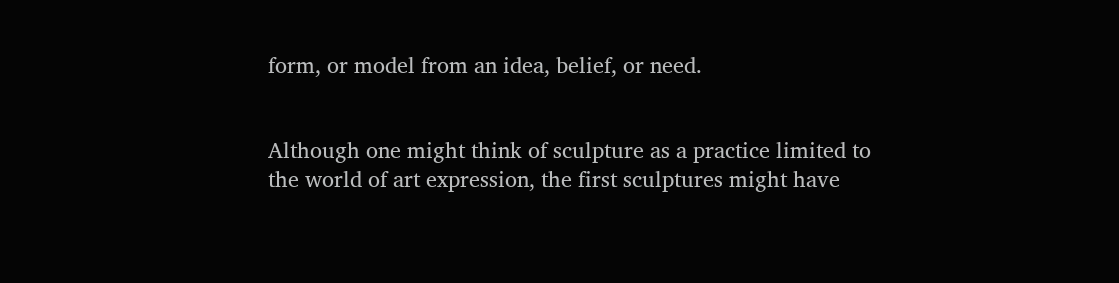form, or model from an idea, belief, or need.


Although one might think of sculpture as a practice limited to the world of art expression, the first sculptures might have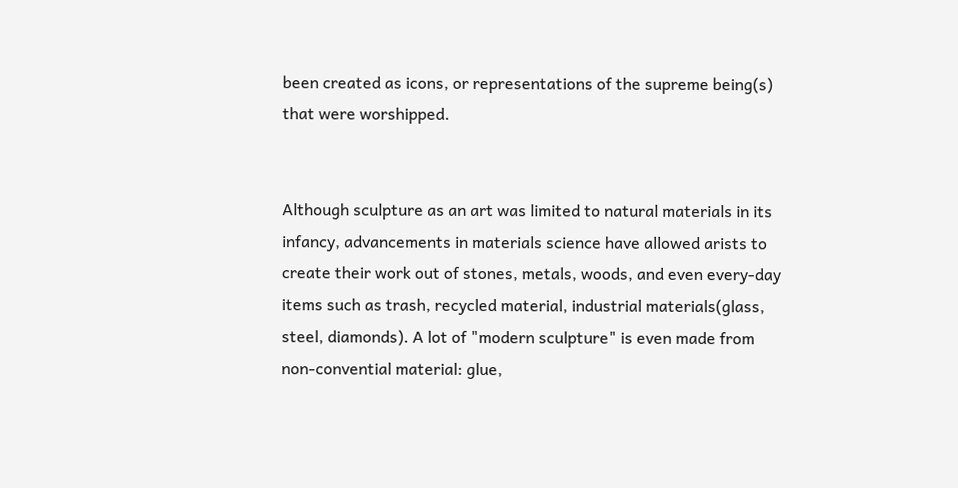been created as icons, or representations of the supreme being(s) that were worshipped.


Although sculpture as an art was limited to natural materials in its infancy, advancements in materials science have allowed arists to create their work out of stones, metals, woods, and even every-day items such as trash, recycled material, industrial materials(glass, steel, diamonds). A lot of "modern sculpture" is even made from non-convential material: glue,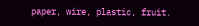paper, wire, plastic, fruit.